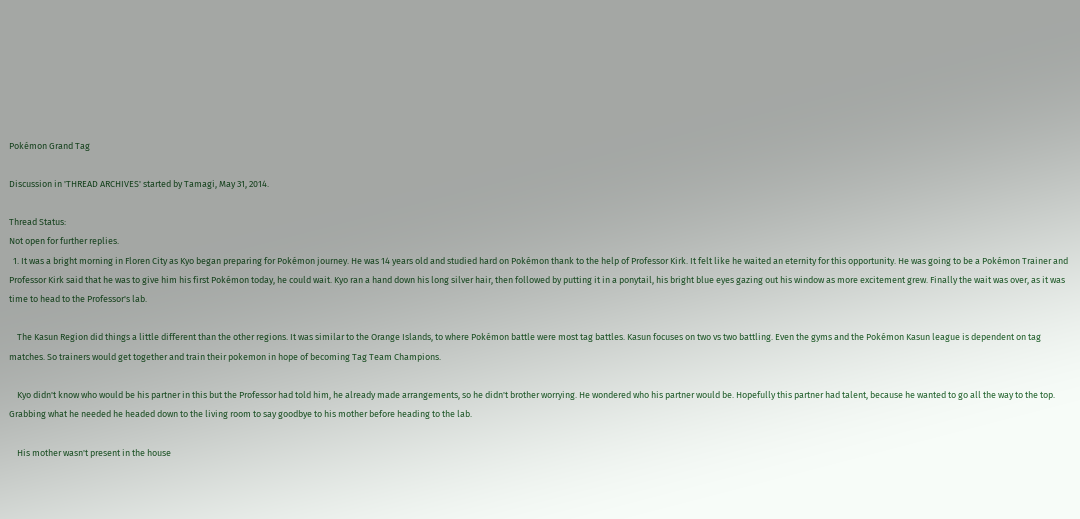Pokémon Grand Tag

Discussion in 'THREAD ARCHIVES' started by Tamagi, May 31, 2014.

Thread Status:
Not open for further replies.
  1. It was a bright morning in Floren City as Kyo began preparing for Pokémon journey. He was 14 years old and studied hard on Pokémon thank to the help of Professor Kirk. It felt like he waited an eternity for this opportunity. He was going to be a Pokémon Trainer and Professor Kirk said that he was to give him his first Pokémon today, he could wait. Kyo ran a hand down his long silver hair, then followed by putting it in a ponytail, his bright blue eyes gazing out his window as more excitement grew. Finally the wait was over, as it was time to head to the Professor's lab.

    The Kasun Region did things a little different than the other regions. It was similar to the Orange Islands, to where Pokémon battle were most tag battles. Kasun focuses on two vs two battling. Even the gyms and the Pokémon Kasun league is dependent on tag matches. So trainers would get together and train their pokemon in hope of becoming Tag Team Champions.

    Kyo didn't know who would be his partner in this but the Professor had told him, he already made arrangements, so he didn't brother worrying. He wondered who his partner would be. Hopefully this partner had talent, because he wanted to go all the way to the top. Grabbing what he needed he headed down to the living room to say goodbye to his mother before heading to the lab.

    His mother wasn't present in the house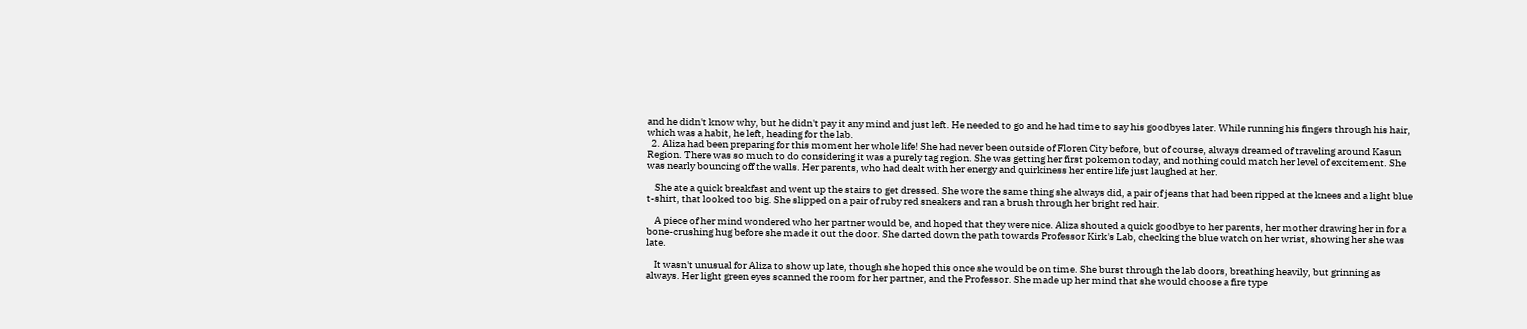and he didn't know why, but he didn't pay it any mind and just left. He needed to go and he had time to say his goodbyes later. While running his fingers through his hair, which was a habit, he left, heading for the lab.
  2. Aliza had been preparing for this moment her whole life! She had never been outside of Floren City before, but of course, always dreamed of traveling around Kasun Region. There was so much to do considering it was a purely tag region. She was getting her first pokemon today, and nothing could match her level of excitement. She was nearly bouncing off the walls. Her parents, who had dealt with her energy and quirkiness her entire life just laughed at her.

    She ate a quick breakfast and went up the stairs to get dressed. She wore the same thing she always did, a pair of jeans that had been ripped at the knees and a light blue t-shirt, that looked too big. She slipped on a pair of ruby red sneakers and ran a brush through her bright red hair.

    A piece of her mind wondered who her partner would be, and hoped that they were nice. Aliza shouted a quick goodbye to her parents, her mother drawing her in for a bone-crushing hug before she made it out the door. She darted down the path towards Professor Kirk's Lab, checking the blue watch on her wrist, showing her she was late.

    It wasn't unusual for Aliza to show up late, though she hoped this once she would be on time. She burst through the lab doors, breathing heavily, but grinning as always. Her light green eyes scanned the room for her partner, and the Professor. She made up her mind that she would choose a fire type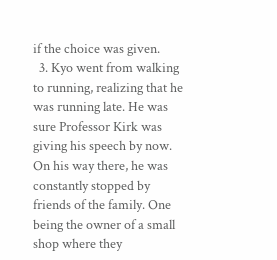if the choice was given.
  3. Kyo went from walking to running, realizing that he was running late. He was sure Professor Kirk was giving his speech by now. On his way there, he was constantly stopped by friends of the family. One being the owner of a small shop where they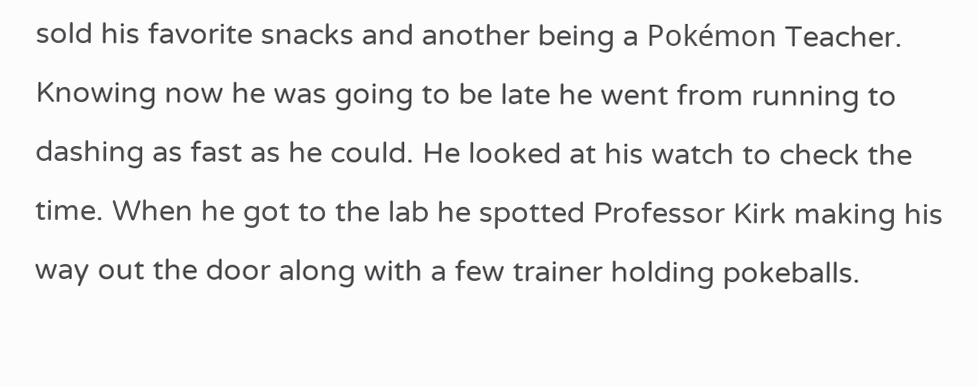sold his favorite snacks and another being a Pokémon Teacher. Knowing now he was going to be late he went from running to dashing as fast as he could. He looked at his watch to check the time. When he got to the lab he spotted Professor Kirk making his way out the door along with a few trainer holding pokeballs.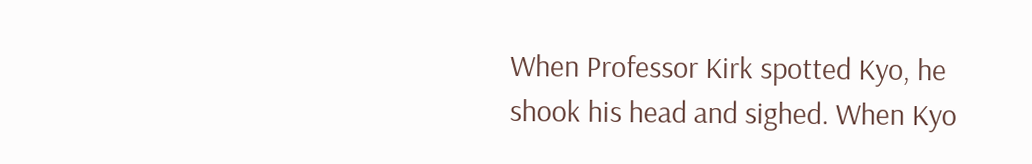When Professor Kirk spotted Kyo, he shook his head and sighed. When Kyo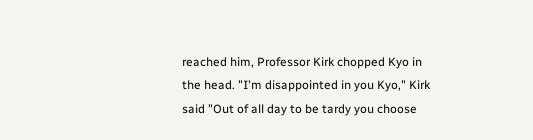reached him, Professor Kirk chopped Kyo in the head. "I'm disappointed in you Kyo," Kirk said "Out of all day to be tardy you choose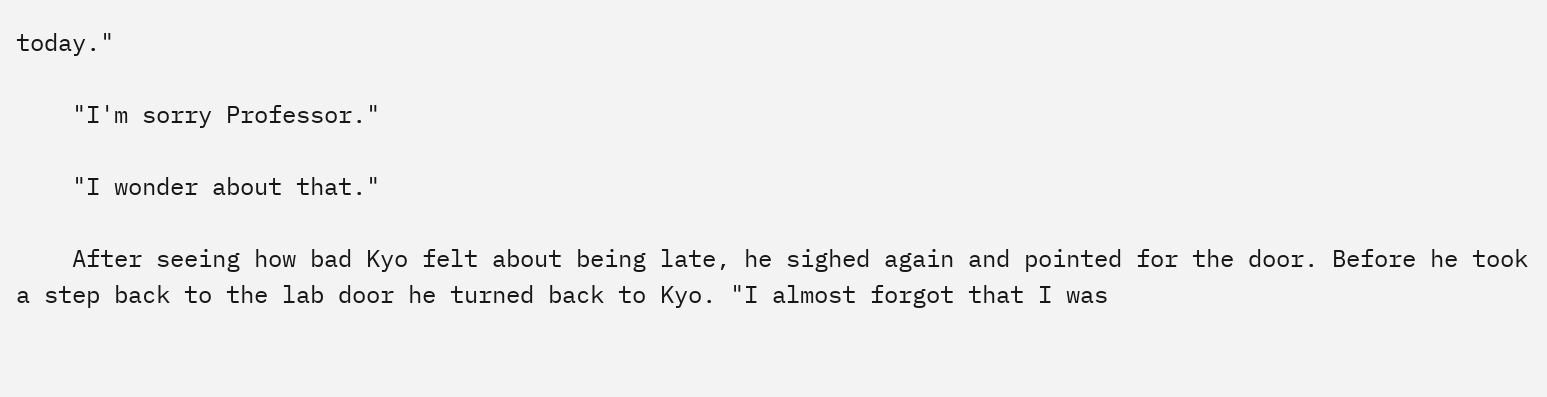today."

    "I'm sorry Professor."

    "I wonder about that."

    After seeing how bad Kyo felt about being late, he sighed again and pointed for the door. Before he took a step back to the lab door he turned back to Kyo. "I almost forgot that I was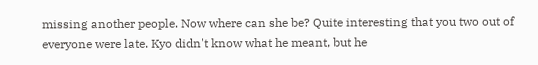missing another people. Now where can she be? Quite interesting that you two out of everyone were late. Kyo didn't know what he meant, but he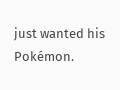just wanted his Pokémon.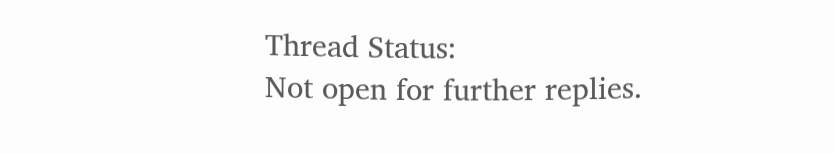Thread Status:
Not open for further replies.